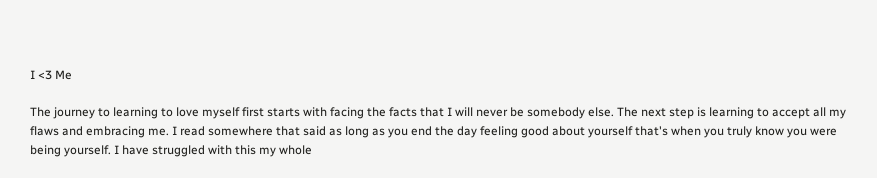I <3 Me

The journey to learning to love myself first starts with facing the facts that I will never be somebody else. The next step is learning to accept all my flaws and embracing me. I read somewhere that said as long as you end the day feeling good about yourself that's when you truly know you were being yourself. I have struggled with this my whole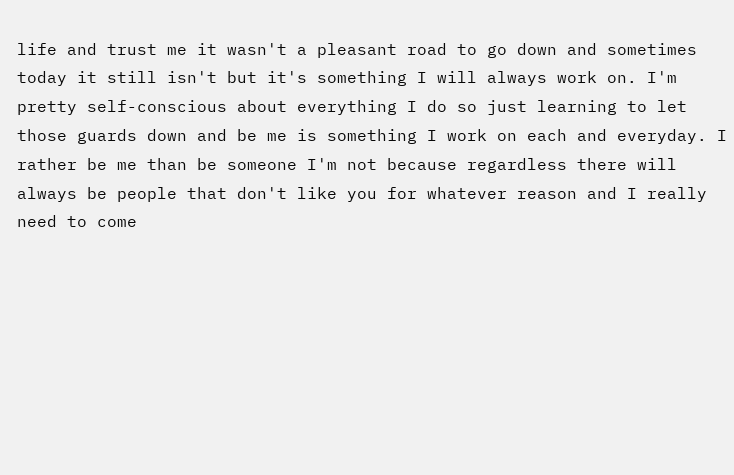life and trust me it wasn't a pleasant road to go down and sometimes today it still isn't but it's something I will always work on. I'm pretty self-conscious about everything I do so just learning to let those guards down and be me is something I work on each and everyday. I rather be me than be someone I'm not because regardless there will always be people that don't like you for whatever reason and I really need to come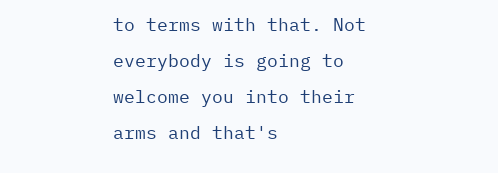to terms with that. Not everybody is going to welcome you into their arms and that's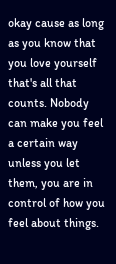okay cause as long as you know that you love yourself that's all that counts. Nobody can make you feel a certain way unless you let them, you are in control of how you feel about things.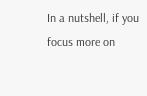In a nutshell, if you focus more on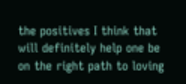the positives I think that will definitely help one be on the right path to loving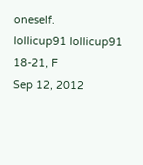oneself.
lollicup91 lollicup91
18-21, F
Sep 12, 2012